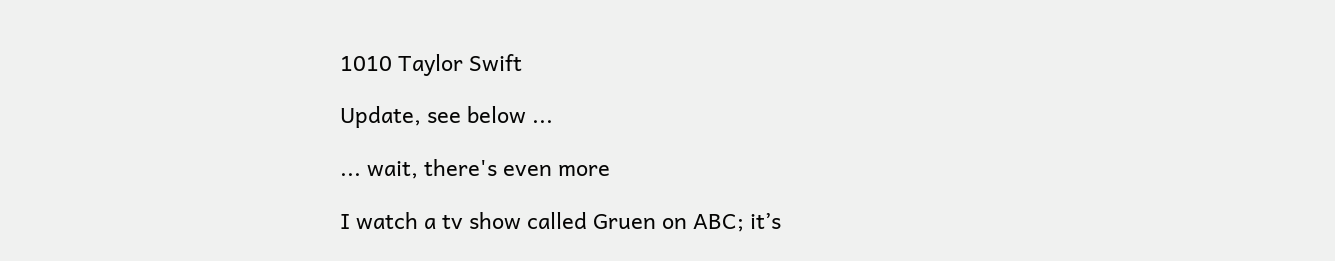1010 Taylor Swift

Update, see below ...

... wait, there's even more

I watch a tv show called Gruen on ABC; it’s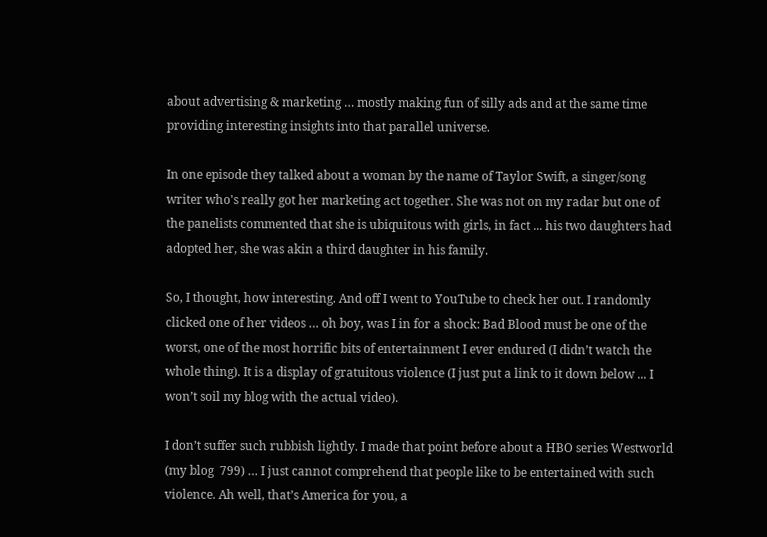about advertising & marketing … mostly making fun of silly ads and at the same time providing interesting insights into that parallel universe.

In one episode they talked about a woman by the name of Taylor Swift, a singer/song writer who's really got her marketing act together. She was not on my radar but one of the panelists commented that she is ubiquitous with girls, in fact ... his two daughters had adopted her, she was akin a third daughter in his family.

So, I thought, how interesting. And off I went to YouTube to check her out. I randomly clicked one of her videos … oh boy, was I in for a shock: Bad Blood must be one of the worst, one of the most horrific bits of entertainment I ever endured (I didn’t watch the whole thing). It is a display of gratuitous violence (I just put a link to it down below ... I won’t soil my blog with the actual video).

I don’t suffer such rubbish lightly. I made that point before about a HBO series Westworld (my blog  799) … I just cannot comprehend that people like to be entertained with such violence. Ah well, that’s America for you, a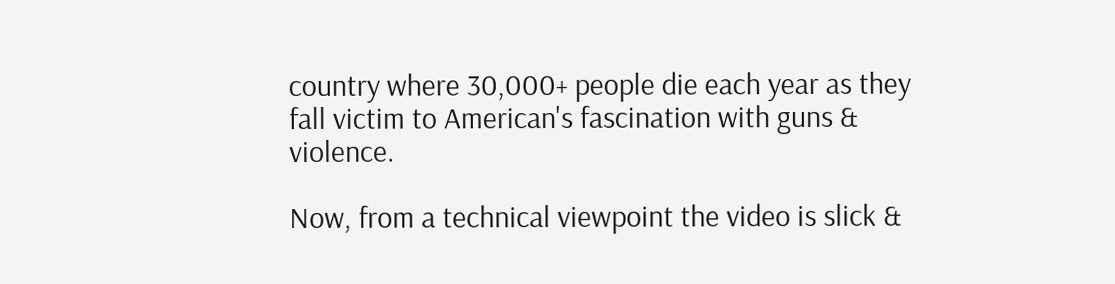country where 30,000+ people die each year as they fall victim to American's fascination with guns & violence.

Now, from a technical viewpoint the video is slick &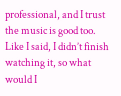professional, and I trust the music is good too. Like I said, I didn’t finish watching it, so what would I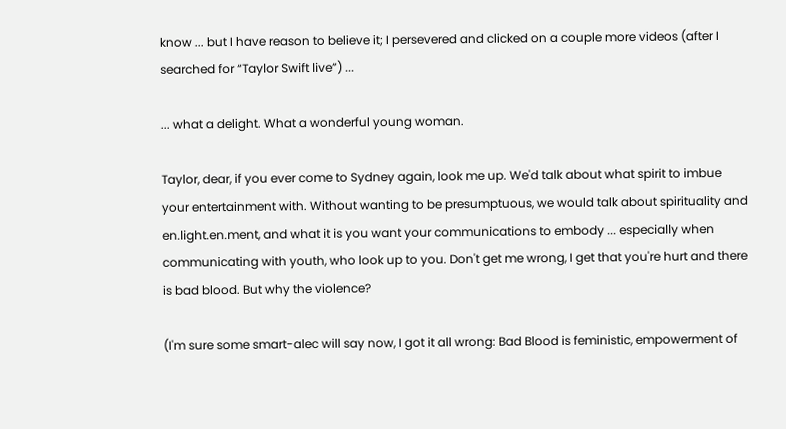know ... but I have reason to believe it; I persevered and clicked on a couple more videos (after I searched for “Taylor Swift live”) ...

... what a delight. What a wonderful young woman.

Taylor, dear, if you ever come to Sydney again, look me up. We'd talk about what spirit to imbue your entertainment with. Without wanting to be presumptuous, we would talk about spirituality and en.light.en.ment, and what it is you want your communications to embody ... especially when communicating with youth, who look up to you. Don't get me wrong, I get that you're hurt and there is bad blood. But why the violence?

(I'm sure some smart-alec will say now, I got it all wrong: Bad Blood is feministic, empowerment of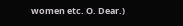women etc. O. Dear.)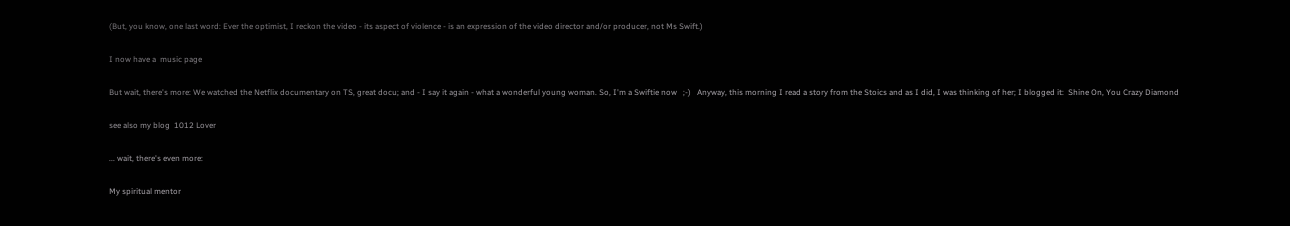(But, you know, one last word: Ever the optimist, I reckon the video - its aspect of violence - is an expression of the video director and/or producer, not Ms Swift.)

I now have a  music page

But wait, there's more: We watched the Netflix documentary on TS, great docu; and - I say it again - what a wonderful young woman. So, I'm a Swiftie now   ;-)   Anyway, this morning I read a story from the Stoics and as I did, I was thinking of her; I blogged it:  Shine On, You Crazy Diamond

see also my blog  1012 Lover

... wait, there's even more:

My spiritual mentor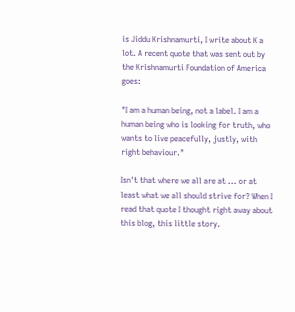is Jiddu Krishnamurti, I write about K a lot. A recent quote that was sent out by the Krishnamurti Foundation of America goes:

"I am a human being, not a label. I am a human being who is looking for truth, who wants to live peacefully, justly, with right behaviour."

Isn't that where we all are at ... or at least what we all should strive for? When I read that quote I thought right away about this blog, this little story.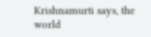Krishnamurti says, the world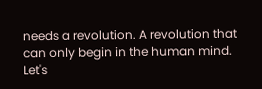needs a revolution. A revolution that can only begin in the human mind. Let's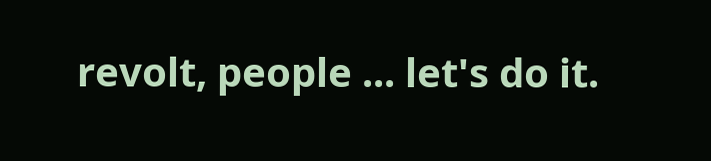revolt, people ... let's do it.